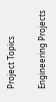Project Topics

Engineering Projects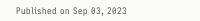Published on Sep 03, 2023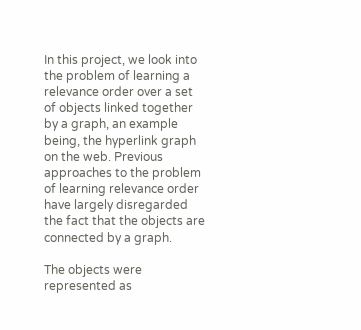In this project, we look into the problem of learning a relevance order over a set of objects linked together by a graph, an example being, the hyperlink graph on the web. Previous approaches to the problem of learning relevance order have largely disregarded the fact that the objects are connected by a graph.

The objects were represented as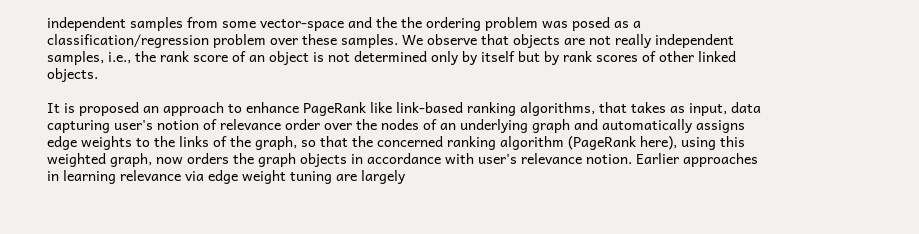independent samples from some vector-space and the the ordering problem was posed as a classification/regression problem over these samples. We observe that objects are not really independent samples, i.e., the rank score of an object is not determined only by itself but by rank scores of other linked objects.

It is proposed an approach to enhance PageRank like link-based ranking algorithms, that takes as input, data capturing user's notion of relevance order over the nodes of an underlying graph and automatically assigns edge weights to the links of the graph, so that the concerned ranking algorithm (PageRank here), using this weighted graph, now orders the graph objects in accordance with user's relevance notion. Earlier approaches in learning relevance via edge weight tuning are largely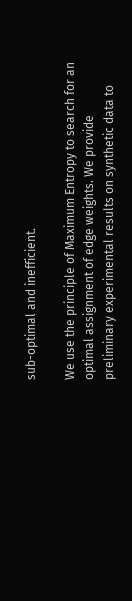sub-optimal and inefficient.

We use the principle of Maximum Entropy to search for an optimal assignment of edge weights. We provide preliminary experimental results on synthetic data to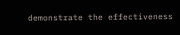demonstrate the effectiveness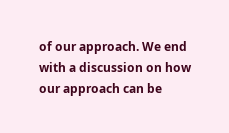of our approach. We end with a discussion on how our approach can be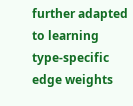further adapted to learning type-specific edge weights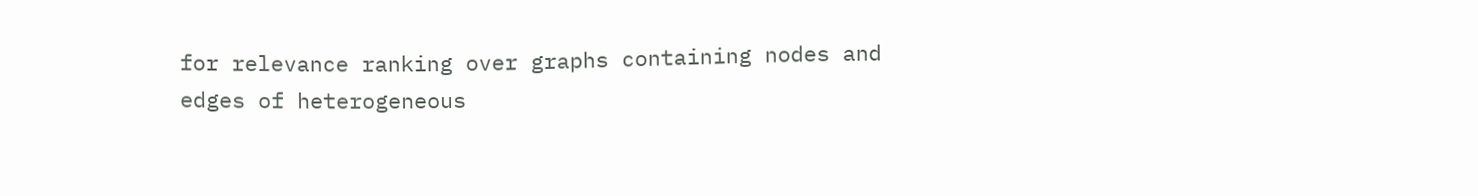for relevance ranking over graphs containing nodes and edges of heterogeneous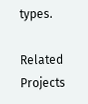types.

Related Projects